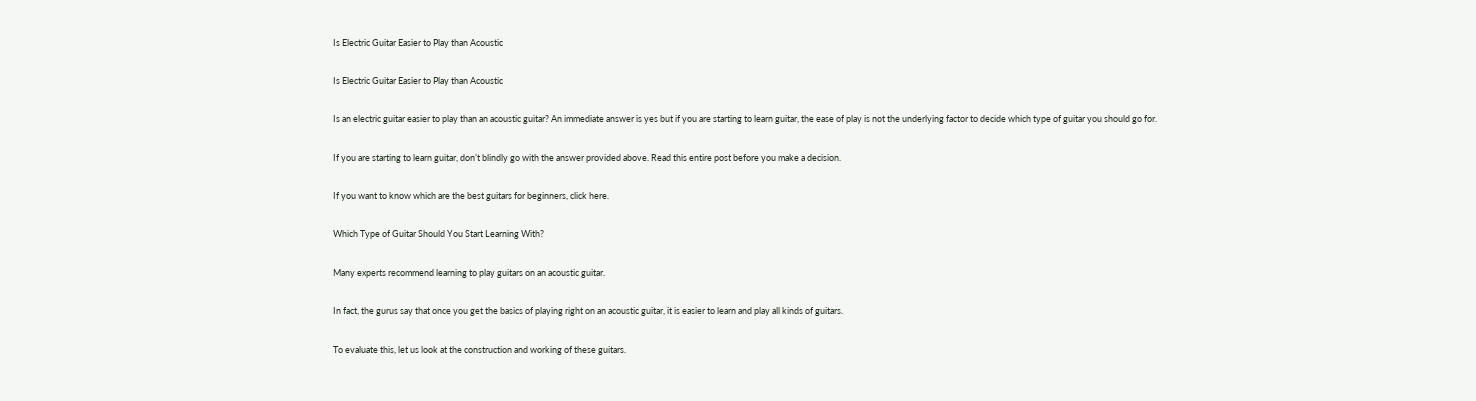Is Electric Guitar Easier to Play than Acoustic

Is Electric Guitar Easier to Play than Acoustic

Is an electric guitar easier to play than an acoustic guitar? An immediate answer is yes but if you are starting to learn guitar, the ease of play is not the underlying factor to decide which type of guitar you should go for.

If you are starting to learn guitar, don’t blindly go with the answer provided above. Read this entire post before you make a decision.

If you want to know which are the best guitars for beginners, click here.

Which Type of Guitar Should You Start Learning With?

Many experts recommend learning to play guitars on an acoustic guitar.

In fact, the gurus say that once you get the basics of playing right on an acoustic guitar, it is easier to learn and play all kinds of guitars.

To evaluate this, let us look at the construction and working of these guitars.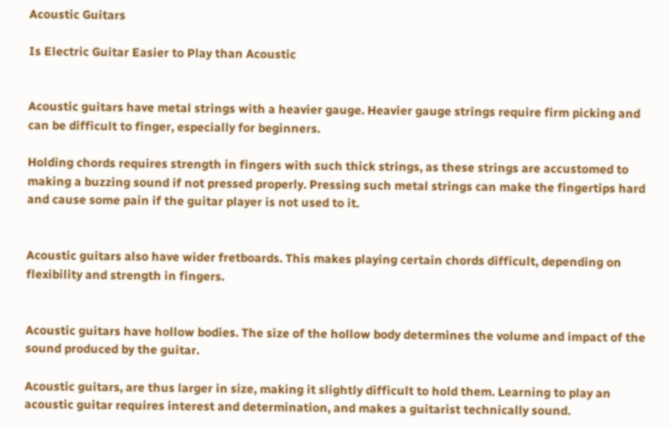Acoustic Guitars

Is Electric Guitar Easier to Play than Acoustic


Acoustic guitars have metal strings with a heavier gauge. Heavier gauge strings require firm picking and can be difficult to finger, especially for beginners.

Holding chords requires strength in fingers with such thick strings, as these strings are accustomed to making a buzzing sound if not pressed properly. Pressing such metal strings can make the fingertips hard and cause some pain if the guitar player is not used to it.


Acoustic guitars also have wider fretboards. This makes playing certain chords difficult, depending on flexibility and strength in fingers.


Acoustic guitars have hollow bodies. The size of the hollow body determines the volume and impact of the sound produced by the guitar.

Acoustic guitars, are thus larger in size, making it slightly difficult to hold them. Learning to play an acoustic guitar requires interest and determination, and makes a guitarist technically sound.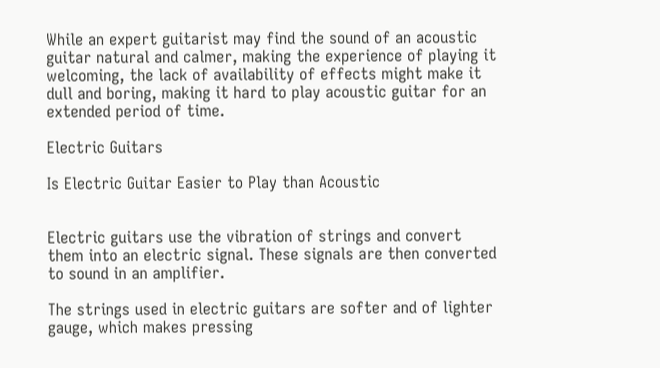While an expert guitarist may find the sound of an acoustic guitar natural and calmer, making the experience of playing it welcoming, the lack of availability of effects might make it dull and boring, making it hard to play acoustic guitar for an extended period of time.

Electric Guitars

Is Electric Guitar Easier to Play than Acoustic


Electric guitars use the vibration of strings and convert them into an electric signal. These signals are then converted to sound in an amplifier.

The strings used in electric guitars are softer and of lighter gauge, which makes pressing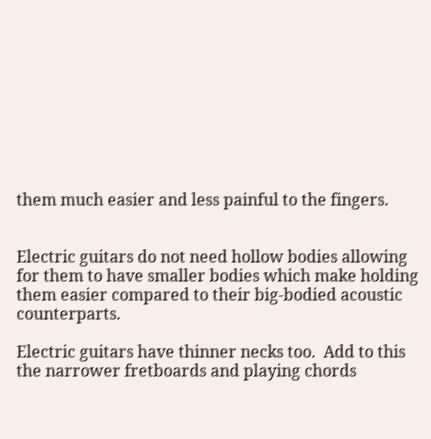them much easier and less painful to the fingers.


Electric guitars do not need hollow bodies allowing for them to have smaller bodies which make holding them easier compared to their big-bodied acoustic counterparts.

Electric guitars have thinner necks too.  Add to this the narrower fretboards and playing chords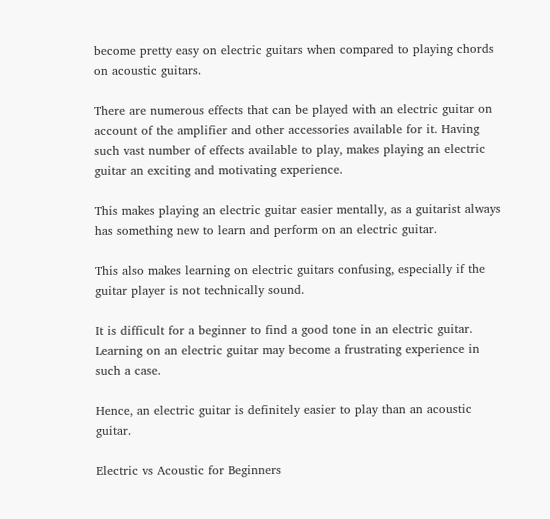become pretty easy on electric guitars when compared to playing chords on acoustic guitars.

There are numerous effects that can be played with an electric guitar on account of the amplifier and other accessories available for it. Having such vast number of effects available to play, makes playing an electric guitar an exciting and motivating experience.

This makes playing an electric guitar easier mentally, as a guitarist always has something new to learn and perform on an electric guitar.

This also makes learning on electric guitars confusing, especially if the guitar player is not technically sound.

It is difficult for a beginner to find a good tone in an electric guitar. Learning on an electric guitar may become a frustrating experience in such a case.

Hence, an electric guitar is definitely easier to play than an acoustic guitar.

Electric vs Acoustic for Beginners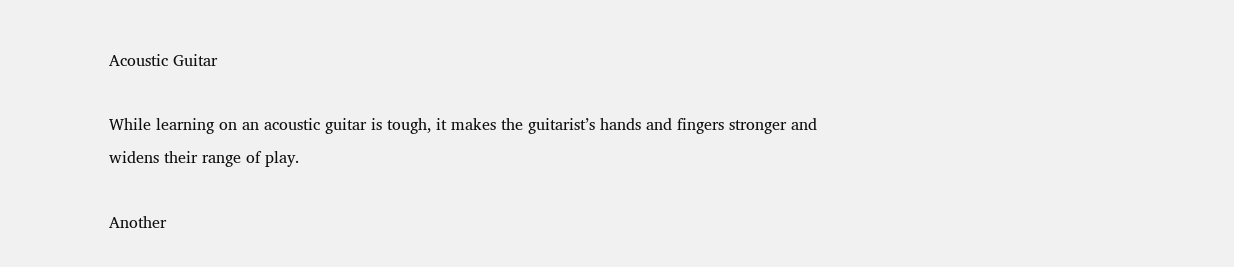Acoustic Guitar

While learning on an acoustic guitar is tough, it makes the guitarist’s hands and fingers stronger and widens their range of play.

Another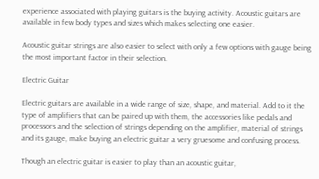experience associated with playing guitars is the buying activity. Acoustic guitars are available in few body types and sizes which makes selecting one easier.

Acoustic guitar strings are also easier to select with only a few options with gauge being the most important factor in their selection.

Electric Guitar

Electric guitars are available in a wide range of size, shape, and material. Add to it the type of amplifiers that can be paired up with them, the accessories like pedals and processors and the selection of strings depending on the amplifier, material of strings and its gauge, make buying an electric guitar a very gruesome and confusing process.

Though an electric guitar is easier to play than an acoustic guitar,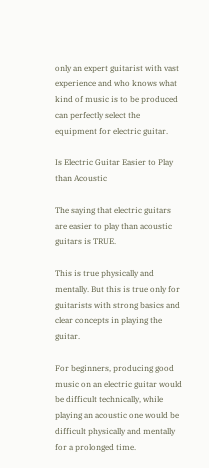only an expert guitarist with vast experience and who knows what kind of music is to be produced can perfectly select the equipment for electric guitar.

Is Electric Guitar Easier to Play than Acoustic

The saying that electric guitars are easier to play than acoustic guitars is TRUE.

This is true physically and mentally. But this is true only for guitarists with strong basics and clear concepts in playing the guitar.

For beginners, producing good music on an electric guitar would be difficult technically, while playing an acoustic one would be difficult physically and mentally for a prolonged time.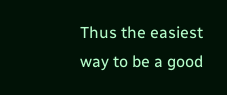Thus the easiest way to be a good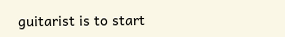guitarist is to start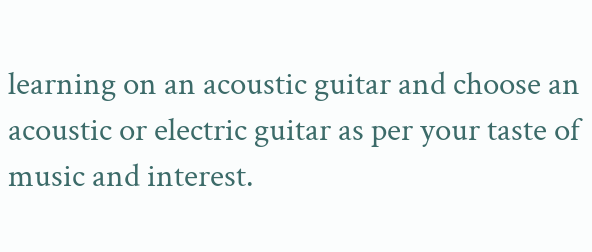learning on an acoustic guitar and choose an acoustic or electric guitar as per your taste of music and interest.